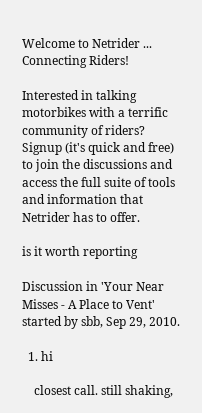Welcome to Netrider ... Connecting Riders!

Interested in talking motorbikes with a terrific community of riders?
Signup (it's quick and free) to join the discussions and access the full suite of tools and information that Netrider has to offer.

is it worth reporting

Discussion in 'Your Near Misses - A Place to Vent' started by sbb, Sep 29, 2010.

  1. hi

    closest call. still shaking,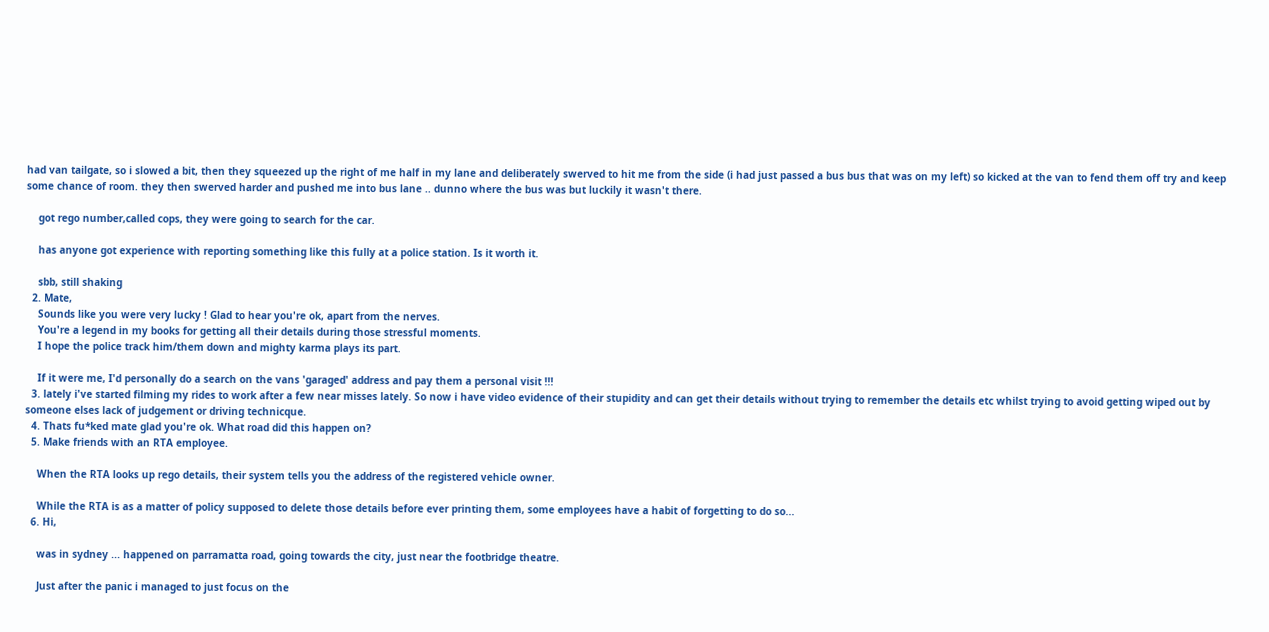had van tailgate, so i slowed a bit, then they squeezed up the right of me half in my lane and deliberately swerved to hit me from the side (i had just passed a bus bus that was on my left) so kicked at the van to fend them off try and keep some chance of room. they then swerved harder and pushed me into bus lane .. dunno where the bus was but luckily it wasn't there.

    got rego number,called cops, they were going to search for the car.

    has anyone got experience with reporting something like this fully at a police station. Is it worth it.

    sbb, still shaking
  2. Mate,
    Sounds like you were very lucky ! Glad to hear you're ok, apart from the nerves.
    You're a legend in my books for getting all their details during those stressful moments.
    I hope the police track him/them down and mighty karma plays its part.

    If it were me, I'd personally do a search on the vans 'garaged' address and pay them a personal visit !!!
  3. lately i've started filming my rides to work after a few near misses lately. So now i have video evidence of their stupidity and can get their details without trying to remember the details etc whilst trying to avoid getting wiped out by someone elses lack of judgement or driving technicque.
  4. Thats fu*ked mate glad you're ok. What road did this happen on?
  5. Make friends with an RTA employee.

    When the RTA looks up rego details, their system tells you the address of the registered vehicle owner.

    While the RTA is as a matter of policy supposed to delete those details before ever printing them, some employees have a habit of forgetting to do so...
  6. Hi,

    was in sydney ... happened on parramatta road, going towards the city, just near the footbridge theatre.

    Just after the panic i managed to just focus on the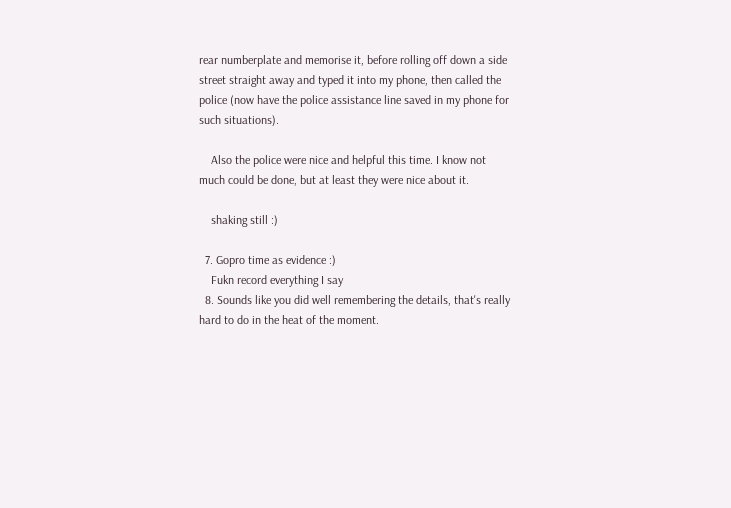rear numberplate and memorise it, before rolling off down a side street straight away and typed it into my phone, then called the police (now have the police assistance line saved in my phone for such situations).

    Also the police were nice and helpful this time. I know not much could be done, but at least they were nice about it.

    shaking still :)

  7. Gopro time as evidence :)
    Fukn record everything I say
  8. Sounds like you did well remembering the details, that's really hard to do in the heat of the moment.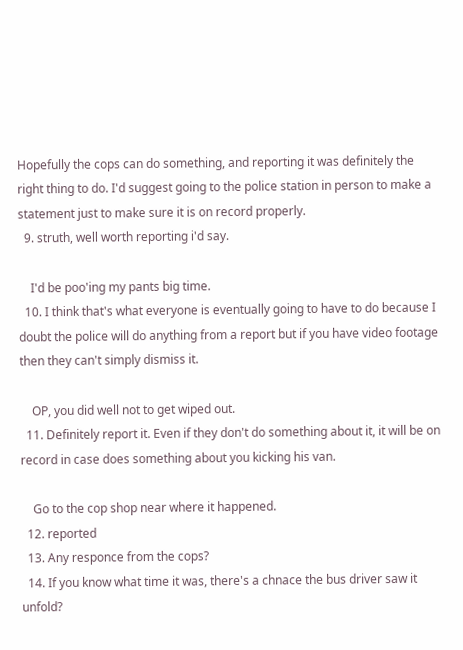Hopefully the cops can do something, and reporting it was definitely the right thing to do. I'd suggest going to the police station in person to make a statement just to make sure it is on record properly.
  9. struth, well worth reporting i'd say.

    I'd be poo'ing my pants big time.
  10. I think that's what everyone is eventually going to have to do because I doubt the police will do anything from a report but if you have video footage then they can't simply dismiss it.

    OP, you did well not to get wiped out.
  11. Definitely report it. Even if they don't do something about it, it will be on record in case does something about you kicking his van.

    Go to the cop shop near where it happened.
  12. reported
  13. Any responce from the cops?
  14. If you know what time it was, there's a chnace the bus driver saw it unfold?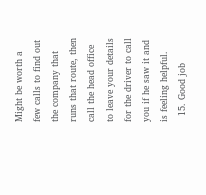Might be worth a few calls to find out the company that runs that route, then call the head office to leave your details for the driver to call you if he saw it and is feeling helpful.
  15. Good job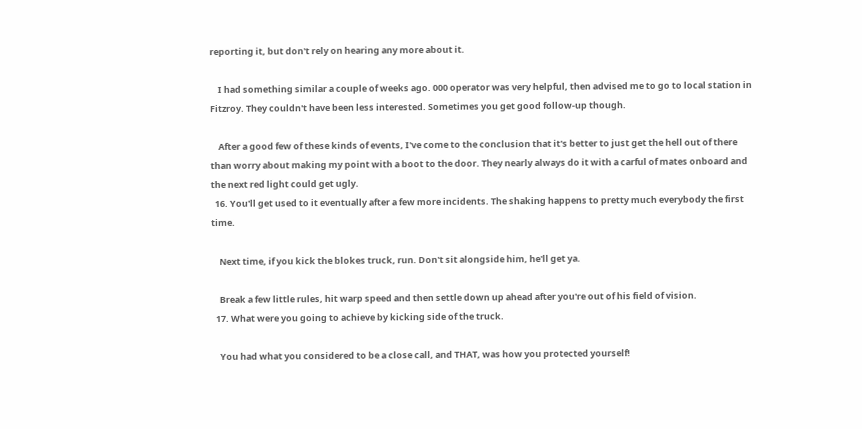reporting it, but don't rely on hearing any more about it.

    I had something similar a couple of weeks ago. 000 operator was very helpful, then advised me to go to local station in Fitzroy. They couldn't have been less interested. Sometimes you get good follow-up though.

    After a good few of these kinds of events, I've come to the conclusion that it's better to just get the hell out of there than worry about making my point with a boot to the door. They nearly always do it with a carful of mates onboard and the next red light could get ugly.
  16. You'll get used to it eventually after a few more incidents. The shaking happens to pretty much everybody the first time.

    Next time, if you kick the blokes truck, run. Don't sit alongside him, he'll get ya.

    Break a few little rules, hit warp speed and then settle down up ahead after you're out of his field of vision.
  17. What were you going to achieve by kicking side of the truck.

    You had what you considered to be a close call, and THAT, was how you protected yourself!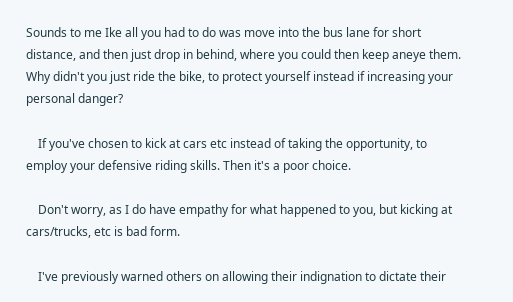Sounds to me Ike all you had to do was move into the bus lane for short distance, and then just drop in behind, where you could then keep aneye them. Why didn't you just ride the bike, to protect yourself instead if increasing your personal danger?

    If you've chosen to kick at cars etc instead of taking the opportunity, to employ your defensive riding skills. Then it's a poor choice.

    Don't worry, as I do have empathy for what happened to you, but kicking at cars/trucks, etc is bad form.

    I've previously warned others on allowing their indignation to dictate their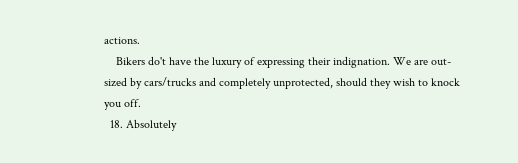actions.
    Bikers do't have the luxury of expressing their indignation. We are out-sized by cars/trucks and completely unprotected, should they wish to knock you off.
  18. Absolutely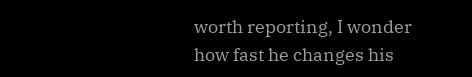worth reporting, I wonder how fast he changes his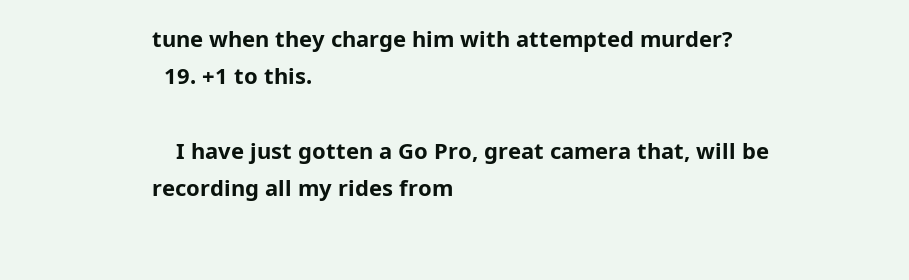tune when they charge him with attempted murder?
  19. +1 to this.

    I have just gotten a Go Pro, great camera that, will be recording all my rides from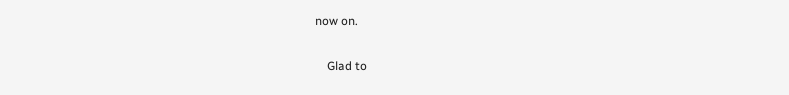now on.

    Glad to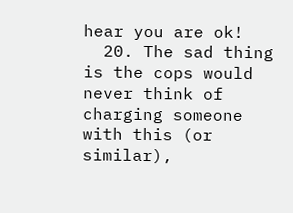hear you are ok!
  20. The sad thing is the cops would never think of charging someone with this (or similar),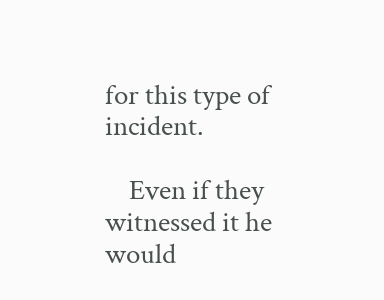for this type of incident.

    Even if they witnessed it he would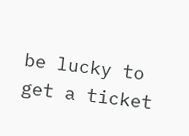be lucky to get a ticket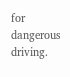for dangerous driving.